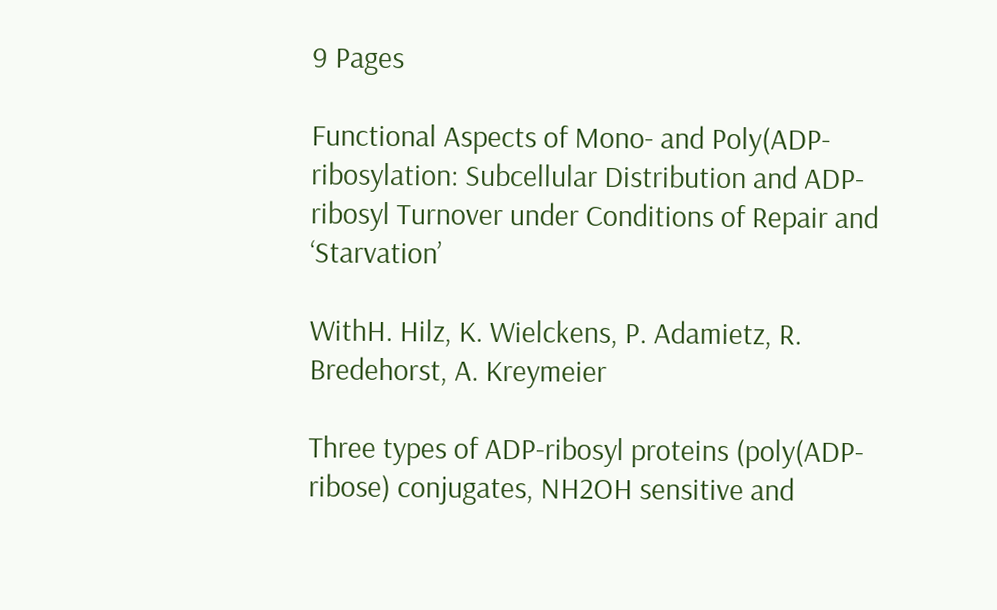9 Pages

Functional Aspects of Mono- and Poly(ADP-ribosylation: Subcellular Distribution and ADP-ribosyl Turnover under Conditions of Repair and ‘Starvation’

WithH. Hilz, K. Wielckens, P. Adamietz, R. Bredehorst, A. Kreymeier

Three types of ADP-ribosyl proteins (poly(ADP-ribose) conjugates, NH2OH sensitive and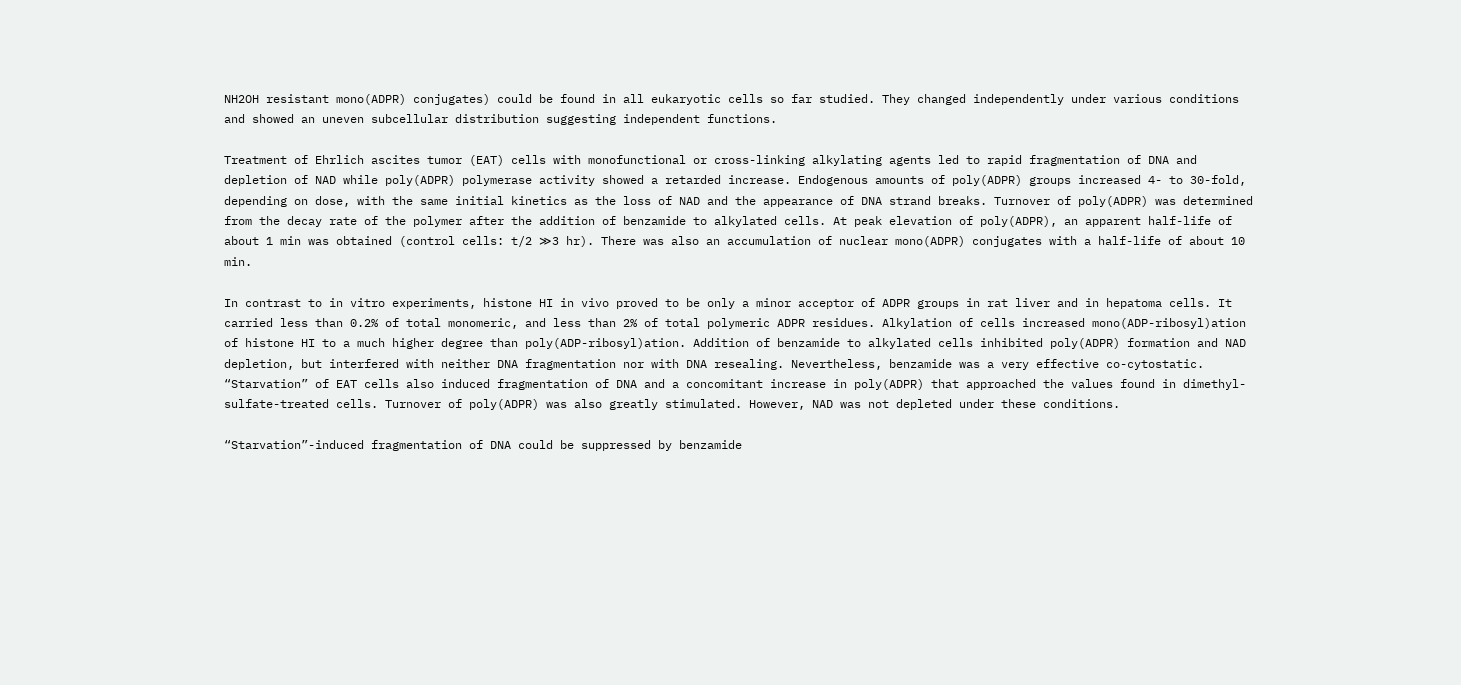NH2OH resistant mono(ADPR) conjugates) could be found in all eukaryotic cells so far studied. They changed independently under various conditions and showed an uneven subcellular distribution suggesting independent functions.

Treatment of Ehrlich ascites tumor (EAT) cells with monofunctional or cross-linking alkylating agents led to rapid fragmentation of DNA and depletion of NAD while poly(ADPR) polymerase activity showed a retarded increase. Endogenous amounts of poly(ADPR) groups increased 4- to 30-fold, depending on dose, with the same initial kinetics as the loss of NAD and the appearance of DNA strand breaks. Turnover of poly(ADPR) was determined from the decay rate of the polymer after the addition of benzamide to alkylated cells. At peak elevation of poly(ADPR), an apparent half-life of about 1 min was obtained (control cells: t/2 ≫3 hr). There was also an accumulation of nuclear mono(ADPR) conjugates with a half-life of about 10 min.

In contrast to in vitro experiments, histone HI in vivo proved to be only a minor acceptor of ADPR groups in rat liver and in hepatoma cells. It carried less than 0.2% of total monomeric, and less than 2% of total polymeric ADPR residues. Alkylation of cells increased mono(ADP-ribosyl)ation of histone HI to a much higher degree than poly(ADP-ribosyl)ation. Addition of benzamide to alkylated cells inhibited poly(ADPR) formation and NAD depletion, but interfered with neither DNA fragmentation nor with DNA resealing. Nevertheless, benzamide was a very effective co-cytostatic. “Starvation” of EAT cells also induced fragmentation of DNA and a concomitant increase in poly(ADPR) that approached the values found in dimethyl-sulfate-treated cells. Turnover of poly(ADPR) was also greatly stimulated. However, NAD was not depleted under these conditions.

“Starvation”-induced fragmentation of DNA could be suppressed by benzamide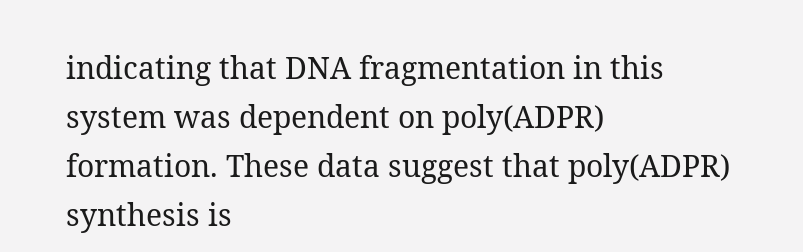indicating that DNA fragmentation in this system was dependent on poly(ADPR) formation. These data suggest that poly(ADPR) synthesis is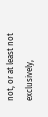not, or at least not exclusively,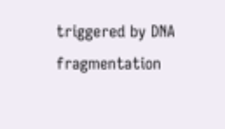triggered by DNA fragmentation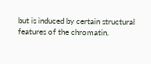but is induced by certain structural features of the chromatin.